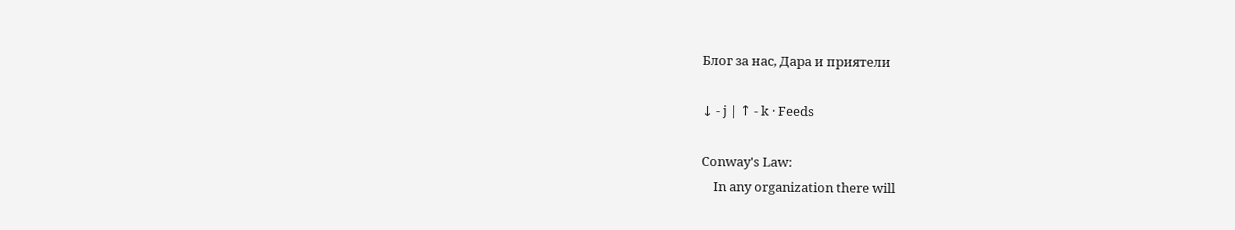Блог за нас, Дара и приятели

↓ - j | ↑ - k · Feeds

Conway's Law:
    In any organization there will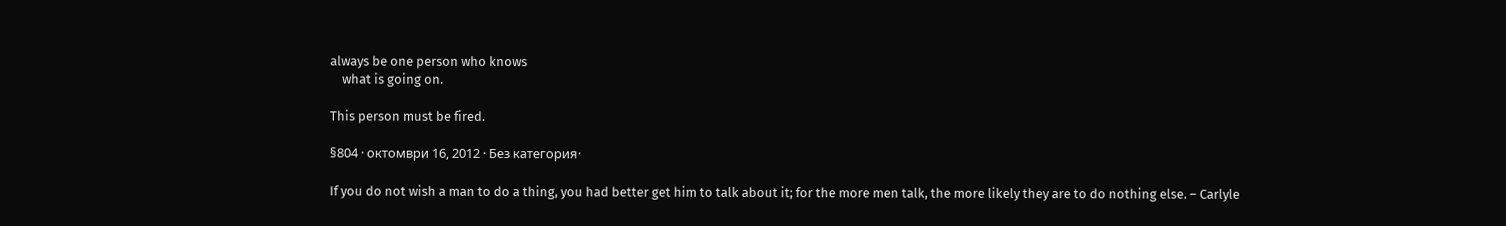always be one person who knows
    what is going on.

This person must be fired.

§804 · октомври 16, 2012 · Без категория·

If you do not wish a man to do a thing, you had better get him to talk about it; for the more men talk, the more likely they are to do nothing else. – Carlyle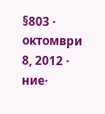§803 · октомври 8, 2012 · ние·